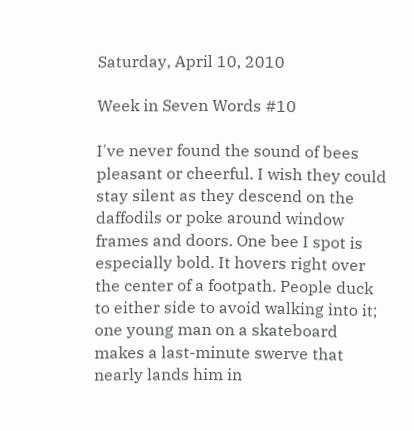Saturday, April 10, 2010

Week in Seven Words #10

I've never found the sound of bees pleasant or cheerful. I wish they could stay silent as they descend on the daffodils or poke around window frames and doors. One bee I spot is especially bold. It hovers right over the center of a footpath. People duck to either side to avoid walking into it; one young man on a skateboard makes a last-minute swerve that nearly lands him in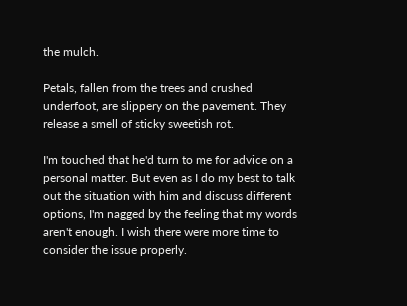the mulch.

Petals, fallen from the trees and crushed underfoot, are slippery on the pavement. They release a smell of sticky sweetish rot.

I'm touched that he'd turn to me for advice on a personal matter. But even as I do my best to talk out the situation with him and discuss different options, I'm nagged by the feeling that my words aren't enough. I wish there were more time to consider the issue properly.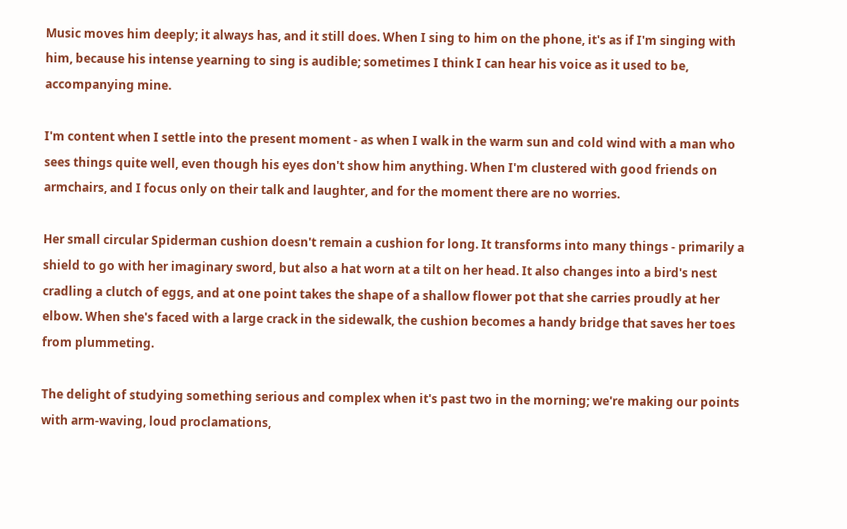Music moves him deeply; it always has, and it still does. When I sing to him on the phone, it's as if I'm singing with him, because his intense yearning to sing is audible; sometimes I think I can hear his voice as it used to be, accompanying mine.

I'm content when I settle into the present moment - as when I walk in the warm sun and cold wind with a man who sees things quite well, even though his eyes don't show him anything. When I'm clustered with good friends on armchairs, and I focus only on their talk and laughter, and for the moment there are no worries.

Her small circular Spiderman cushion doesn't remain a cushion for long. It transforms into many things - primarily a shield to go with her imaginary sword, but also a hat worn at a tilt on her head. It also changes into a bird's nest cradling a clutch of eggs, and at one point takes the shape of a shallow flower pot that she carries proudly at her elbow. When she's faced with a large crack in the sidewalk, the cushion becomes a handy bridge that saves her toes from plummeting.

The delight of studying something serious and complex when it's past two in the morning; we're making our points with arm-waving, loud proclamations,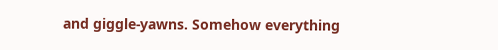and giggle-yawns. Somehow everything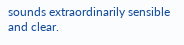sounds extraordinarily sensible and clear.